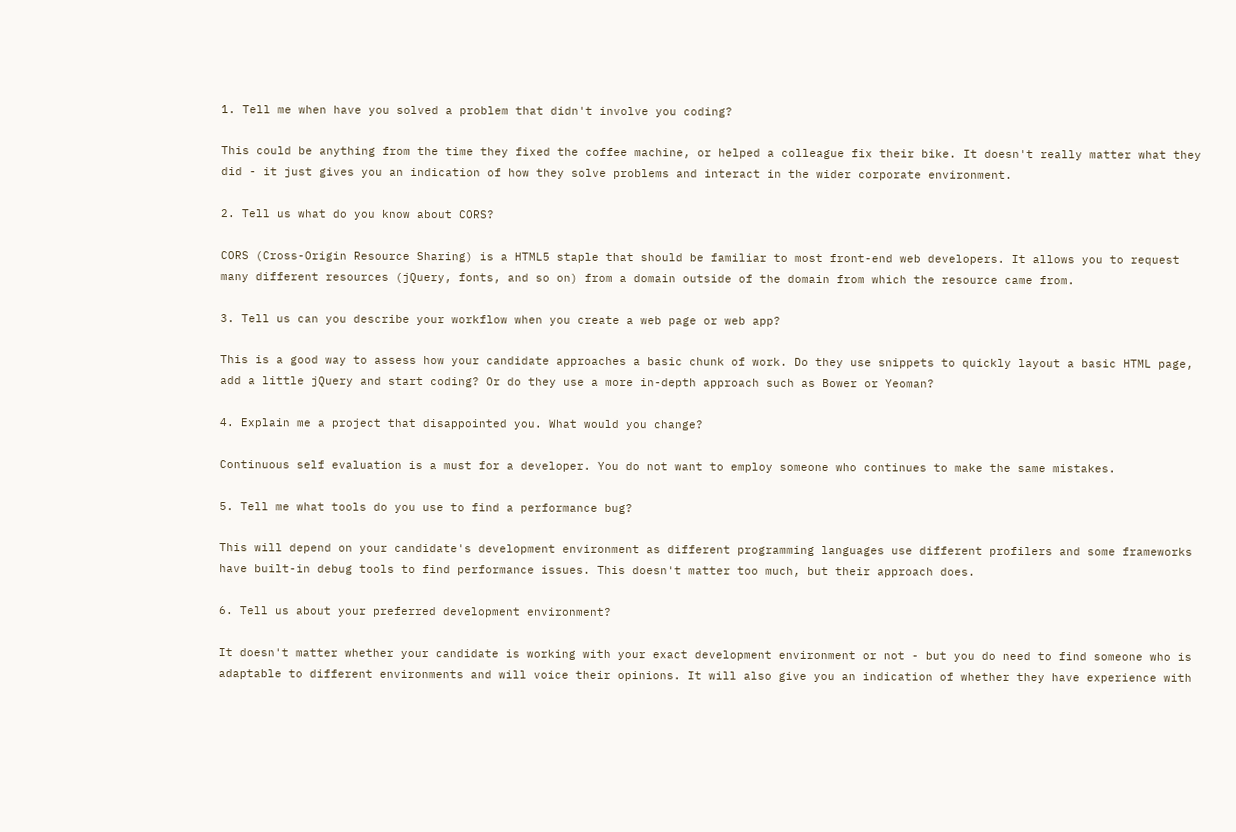1. Tell me when have you solved a problem that didn't involve you coding?

This could be anything from the time they fixed the coffee machine, or helped a colleague fix their bike. It doesn't really matter what they did - it just gives you an indication of how they solve problems and interact in the wider corporate environment.

2. Tell us what do you know about CORS?

CORS (Cross-Origin Resource Sharing) is a HTML5 staple that should be familiar to most front-end web developers. It allows you to request many different resources (jQuery, fonts, and so on) from a domain outside of the domain from which the resource came from.

3. Tell us can you describe your workflow when you create a web page or web app?

This is a good way to assess how your candidate approaches a basic chunk of work. Do they use snippets to quickly layout a basic HTML page, add a little jQuery and start coding? Or do they use a more in-depth approach such as Bower or Yeoman?

4. Explain me a project that disappointed you. What would you change?

Continuous self evaluation is a must for a developer. You do not want to employ someone who continues to make the same mistakes.

5. Tell me what tools do you use to find a performance bug?

This will depend on your candidate's development environment as different programming languages use different profilers and some frameworks have built-in debug tools to find performance issues. This doesn't matter too much, but their approach does.

6. Tell us about your preferred development environment?

It doesn't matter whether your candidate is working with your exact development environment or not - but you do need to find someone who is adaptable to different environments and will voice their opinions. It will also give you an indication of whether they have experience with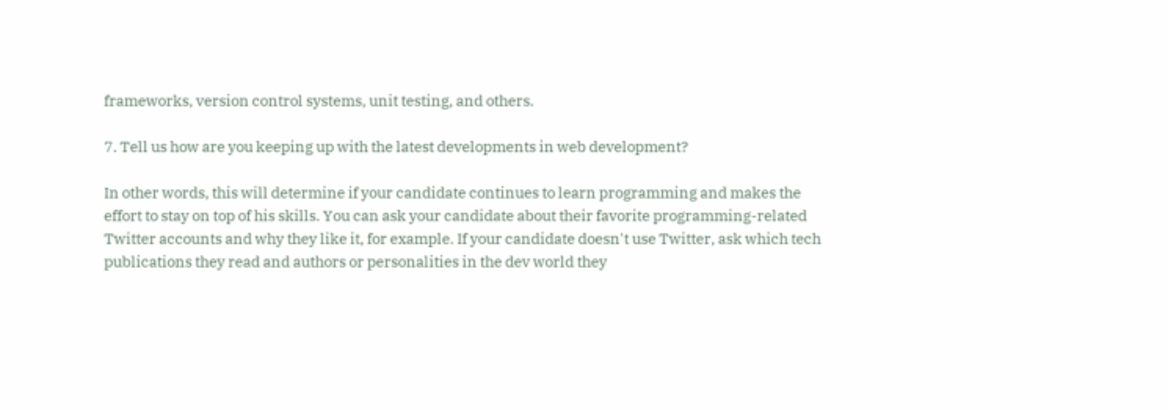frameworks, version control systems, unit testing, and others.

7. Tell us how are you keeping up with the latest developments in web development?

In other words, this will determine if your candidate continues to learn programming and makes the effort to stay on top of his skills. You can ask your candidate about their favorite programming-related Twitter accounts and why they like it, for example. If your candidate doesn't use Twitter, ask which tech publications they read and authors or personalities in the dev world they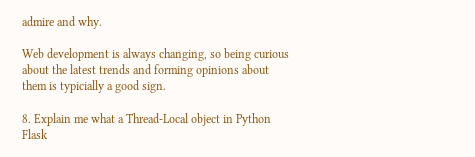admire and why.

Web development is always changing, so being curious about the latest trends and forming opinions about them is typicially a good sign.

8. Explain me what a Thread-Local object in Python Flask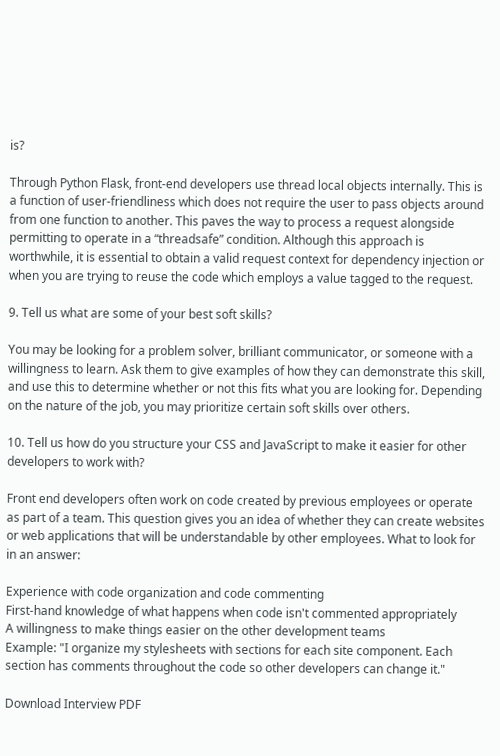is?

Through Python Flask, front-end developers use thread local objects internally. This is a function of user-friendliness which does not require the user to pass objects around from one function to another. This paves the way to process a request alongside permitting to operate in a “threadsafe” condition. Although this approach is worthwhile, it is essential to obtain a valid request context for dependency injection or when you are trying to reuse the code which employs a value tagged to the request.

9. Tell us what are some of your best soft skills?

You may be looking for a problem solver, brilliant communicator, or someone with a willingness to learn. Ask them to give examples of how they can demonstrate this skill, and use this to determine whether or not this fits what you are looking for. Depending on the nature of the job, you may prioritize certain soft skills over others.

10. Tell us how do you structure your CSS and JavaScript to make it easier for other developers to work with?

Front end developers often work on code created by previous employees or operate as part of a team. This question gives you an idea of whether they can create websites or web applications that will be understandable by other employees. What to look for in an answer:

Experience with code organization and code commenting
First-hand knowledge of what happens when code isn't commented appropriately
A willingness to make things easier on the other development teams
Example: "I organize my stylesheets with sections for each site component. Each section has comments throughout the code so other developers can change it."

Download Interview PDF